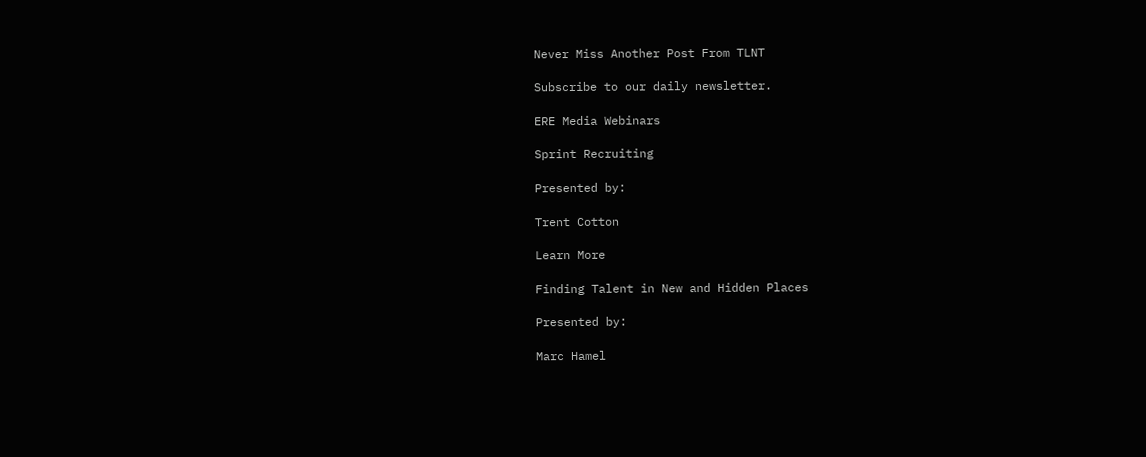Never Miss Another Post From TLNT

Subscribe to our daily newsletter.

ERE Media Webinars

Sprint Recruiting

Presented by:

Trent Cotton

Learn More

Finding Talent in New and Hidden Places

Presented by:

Marc Hamel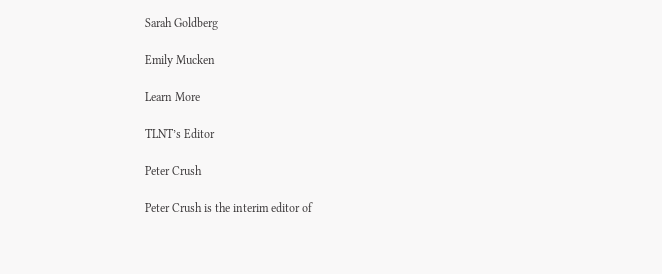Sarah Goldberg

Emily Mucken

Learn More

TLNT’s Editor

Peter Crush

Peter Crush is the interim editor of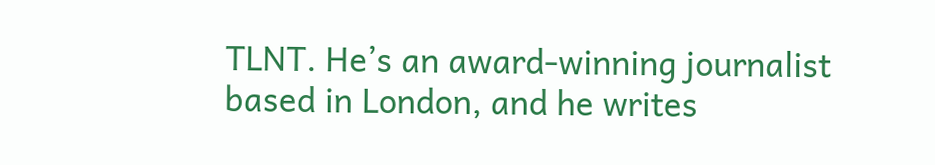TLNT. He’s an award-winning journalist based in London, and he writes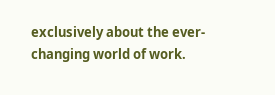exclusively about the ever-changing world of work.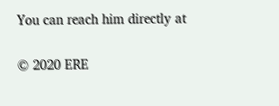You can reach him directly at

© 2020 ERE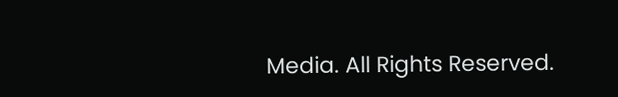Media. All Rights Reserved.